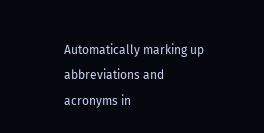Automatically marking up abbreviations and acronyms in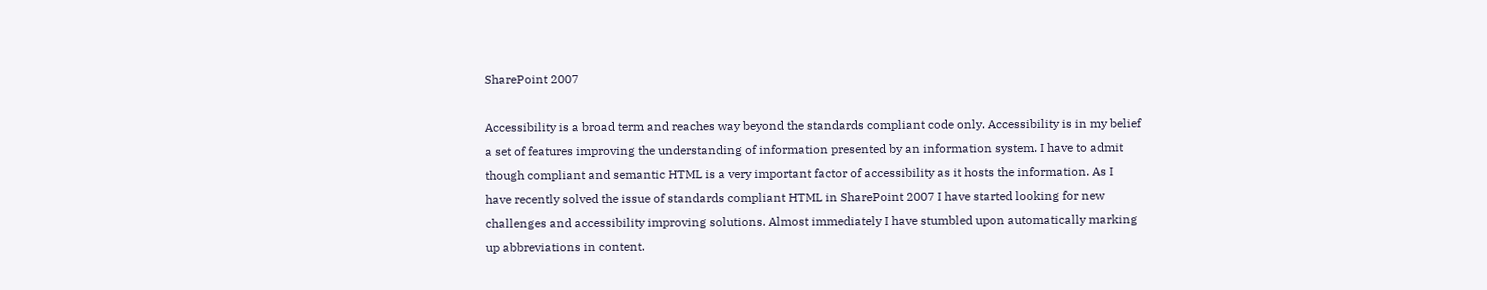SharePoint 2007

Accessibility is a broad term and reaches way beyond the standards compliant code only. Accessibility is in my belief a set of features improving the understanding of information presented by an information system. I have to admit though compliant and semantic HTML is a very important factor of accessibility as it hosts the information. As I have recently solved the issue of standards compliant HTML in SharePoint 2007 I have started looking for new challenges and accessibility improving solutions. Almost immediately I have stumbled upon automatically marking up abbreviations in content.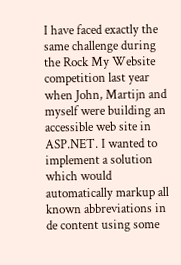I have faced exactly the same challenge during the Rock My Website competition last year when John, Martijn and myself were building an accessible web site in ASP.NET. I wanted to implement a solution which would automatically markup all known abbreviations in de content using some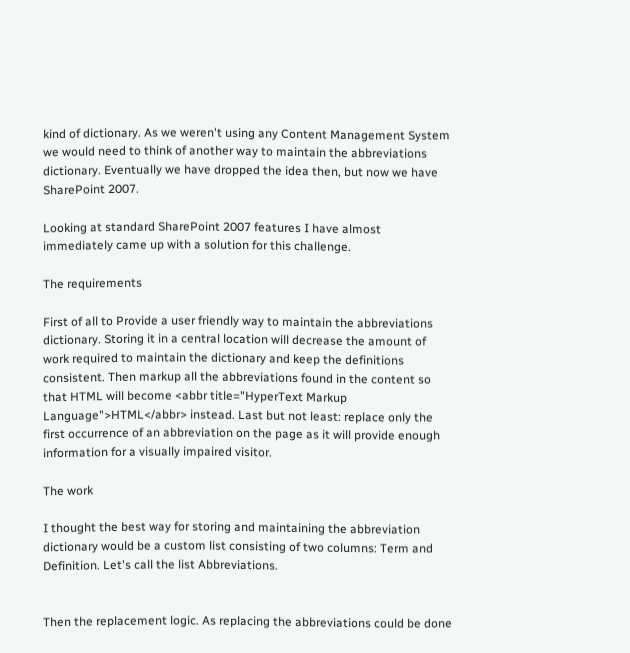kind of dictionary. As we weren't using any Content Management System we would need to think of another way to maintain the abbreviations dictionary. Eventually we have dropped the idea then, but now we have SharePoint 2007.

Looking at standard SharePoint 2007 features I have almost immediately came up with a solution for this challenge.

The requirements

First of all to Provide a user friendly way to maintain the abbreviations dictionary. Storing it in a central location will decrease the amount of work required to maintain the dictionary and keep the definitions consistent. Then markup all the abbreviations found in the content so that HTML will become <abbr title="HyperText Markup Language">HTML</abbr> instead. Last but not least: replace only the first occurrence of an abbreviation on the page as it will provide enough information for a visually impaired visitor.

The work

I thought the best way for storing and maintaining the abbreviation dictionary would be a custom list consisting of two columns: Term and Definition. Let's call the list Abbreviations.


Then the replacement logic. As replacing the abbreviations could be done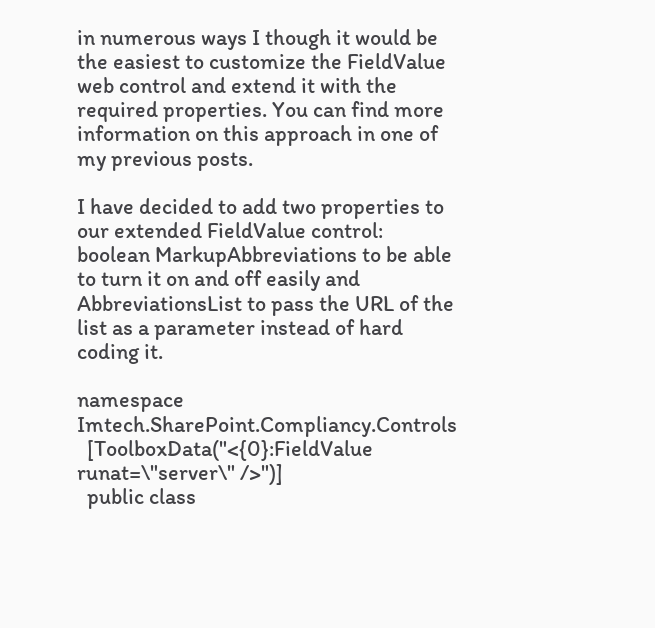in numerous ways I though it would be the easiest to customize the FieldValue web control and extend it with the required properties. You can find more information on this approach in one of my previous posts.

I have decided to add two properties to our extended FieldValue control: boolean MarkupAbbreviations to be able to turn it on and off easily and AbbreviationsList to pass the URL of the list as a parameter instead of hard coding it.

namespace Imtech.SharePoint.Compliancy.Controls
  [ToolboxData("<{0}:FieldValue runat=\"server\" />")]
  public class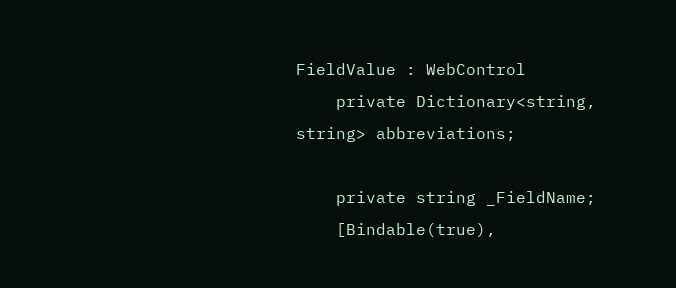FieldValue : WebControl
    private Dictionary<string, string> abbreviations;

    private string _FieldName;
    [Bindable(true),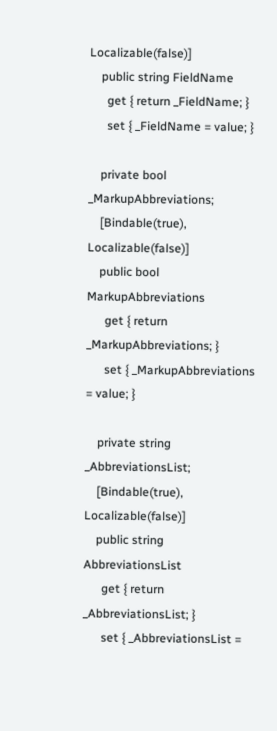Localizable(false)]
    public string FieldName
      get { return _FieldName; }
      set { _FieldName = value; }

    private bool _MarkupAbbreviations;
    [Bindable(true), Localizable(false)]
    public bool MarkupAbbreviations
      get { return _MarkupAbbreviations; }
      set { _MarkupAbbreviations = value; }

    private string _AbbreviationsList;
    [Bindable(true), Localizable(false)]
    public string AbbreviationsList
      get { return _AbbreviationsList; }
      set { _AbbreviationsList =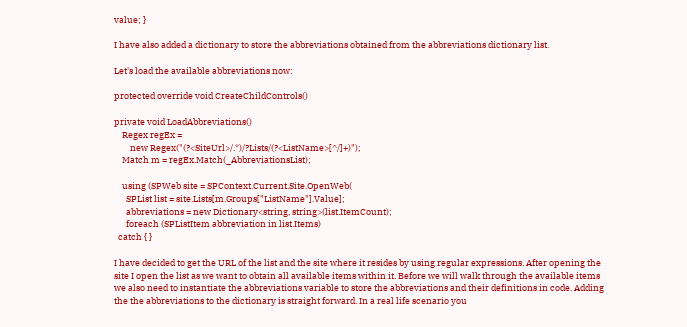value; }

I have also added a dictionary to store the abbreviations obtained from the abbreviations dictionary list.

Let's load the available abbreviations now:

protected override void CreateChildControls()

private void LoadAbbreviations()
    Regex regEx =
        new Regex("(?<SiteUrl>/.*)/?Lists/(?<ListName>[^/]+)");
    Match m = regEx.Match(_AbbreviationsList);

    using (SPWeb site = SPContext.Current.Site.OpenWeb(
      SPList list = site.Lists[m.Groups["ListName"].Value];
      abbreviations = new Dictionary<string, string>(list.ItemCount);
      foreach (SPListItem abbreviation in list.Items)
  catch { }

I have decided to get the URL of the list and the site where it resides by using regular expressions. After opening the site I open the list as we want to obtain all available items within it. Before we will walk through the available items we also need to instantiate the abbreviations variable to store the abbreviations and their definitions in code. Adding the the abbreviations to the dictionary is straight forward. In a real life scenario you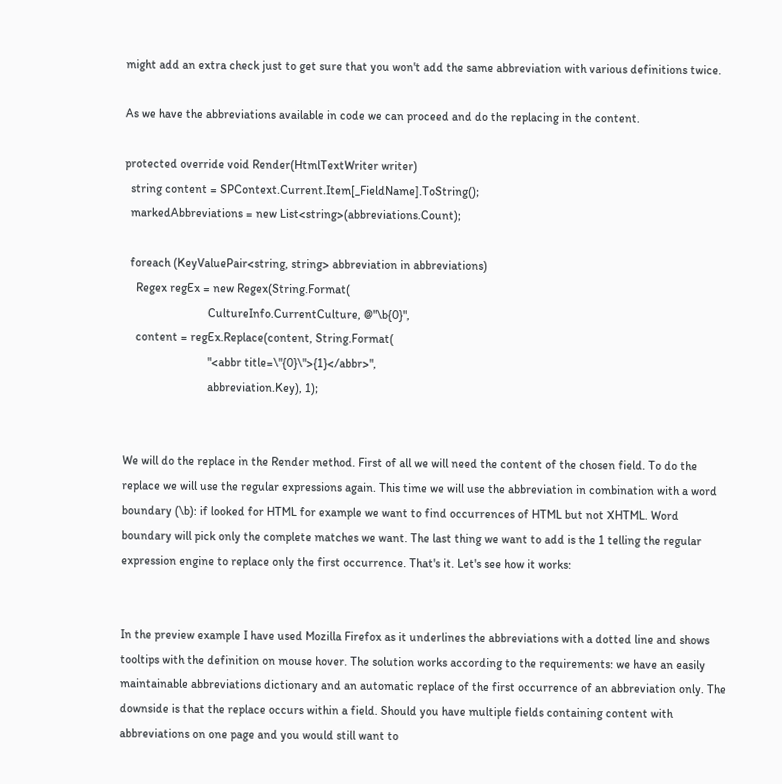might add an extra check just to get sure that you won't add the same abbreviation with various definitions twice.

As we have the abbreviations available in code we can proceed and do the replacing in the content.

protected override void Render(HtmlTextWriter writer)
  string content = SPContext.Current.Item[_FieldName].ToString();
  markedAbbreviations = new List<string>(abbreviations.Count);

  foreach (KeyValuePair<string, string> abbreviation in abbreviations)
    Regex regEx = new Regex(String.Format(
                            CultureInfo.CurrentCulture, @"\b{0}",
    content = regEx.Replace(content, String.Format(
                            "<abbr title=\"{0}\">{1}</abbr>",
                            abbreviation.Key), 1);


We will do the replace in the Render method. First of all we will need the content of the chosen field. To do the replace we will use the regular expressions again. This time we will use the abbreviation in combination with a word boundary (\b): if looked for HTML for example we want to find occurrences of HTML but not XHTML. Word boundary will pick only the complete matches we want. The last thing we want to add is the 1 telling the regular expression engine to replace only the first occurrence. That's it. Let's see how it works:


In the preview example I have used Mozilla Firefox as it underlines the abbreviations with a dotted line and shows tooltips with the definition on mouse hover. The solution works according to the requirements: we have an easily maintainable abbreviations dictionary and an automatic replace of the first occurrence of an abbreviation only. The downside is that the replace occurs within a field. Should you have multiple fields containing content with abbreviations on one page and you would still want to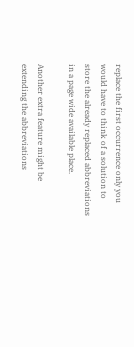replace the first occurrence only you would have to think of a solution to store the already replaced abbreviations in a page wide available place.

Another extra feature might be extending the abbreviations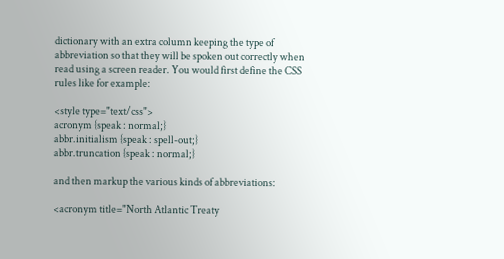dictionary with an extra column keeping the type of abbreviation so that they will be spoken out correctly when read using a screen reader. You would first define the CSS rules like for example:

<style type="text/css">
acronym {speak : normal;}
abbr.initialism {speak : spell-out;}
abbr.truncation {speak : normal;}

and then markup the various kinds of abbreviations:

<acronym title="North Atlantic Treaty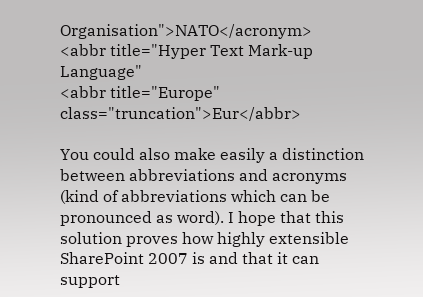Organisation">NATO</acronym>
<abbr title="Hyper Text Mark-up Language"
<abbr title="Europe" class="truncation">Eur</abbr>

You could also make easily a distinction between abbreviations and acronyms (kind of abbreviations which can be pronounced as word). I hope that this solution proves how highly extensible SharePoint 2007 is and that it can support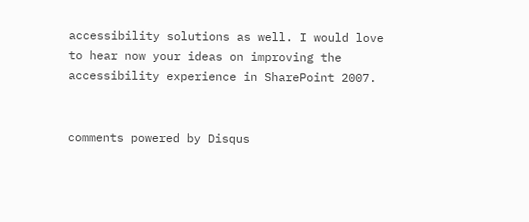accessibility solutions as well. I would love to hear now your ideas on improving the accessibility experience in SharePoint 2007.


comments powered by Disqus